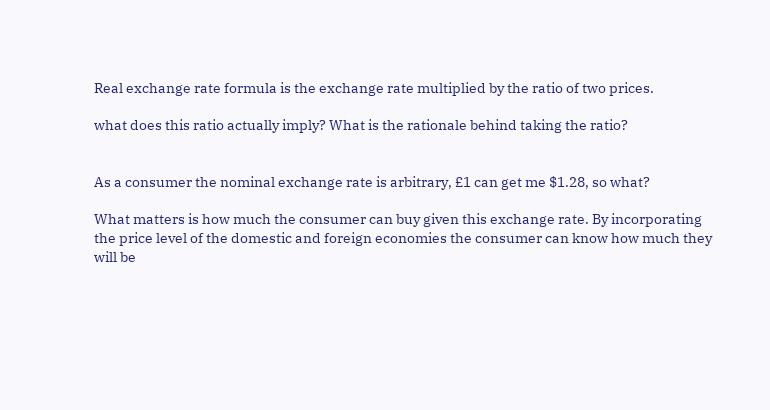Real exchange rate formula is the exchange rate multiplied by the ratio of two prices.

what does this ratio actually imply? What is the rationale behind taking the ratio?


As a consumer the nominal exchange rate is arbitrary, £1 can get me $1.28, so what?

What matters is how much the consumer can buy given this exchange rate. By incorporating the price level of the domestic and foreign economies the consumer can know how much they will be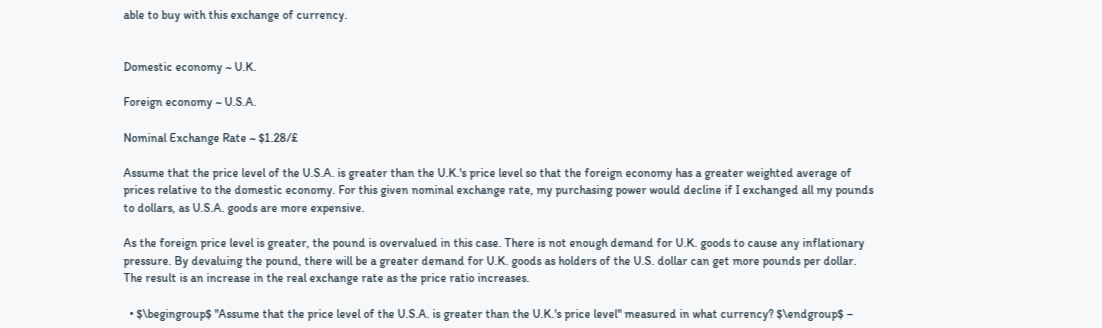able to buy with this exchange of currency.


Domestic economy ~ U.K.

Foreign economy ~ U.S.A.

Nominal Exchange Rate ~ $1.28/£

Assume that the price level of the U.S.A. is greater than the U.K.'s price level so that the foreign economy has a greater weighted average of prices relative to the domestic economy. For this given nominal exchange rate, my purchasing power would decline if I exchanged all my pounds to dollars, as U.S.A. goods are more expensive.

As the foreign price level is greater, the pound is overvalued in this case. There is not enough demand for U.K. goods to cause any inflationary pressure. By devaluing the pound, there will be a greater demand for U.K. goods as holders of the U.S. dollar can get more pounds per dollar. The result is an increase in the real exchange rate as the price ratio increases.

  • $\begingroup$ "Assume that the price level of the U.S.A. is greater than the U.K.'s price level" measured in what currency? $\endgroup$ –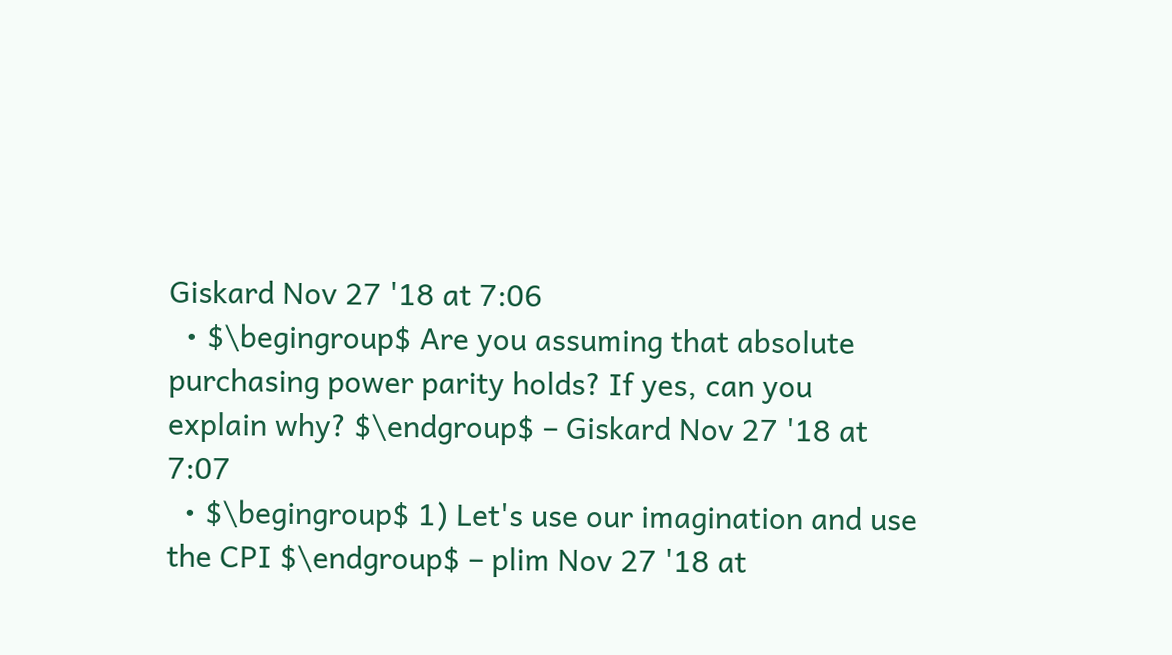Giskard Nov 27 '18 at 7:06
  • $\begingroup$ Are you assuming that absolute purchasing power parity holds? If yes, can you explain why? $\endgroup$ – Giskard Nov 27 '18 at 7:07
  • $\begingroup$ 1) Let's use our imagination and use the CPI $\endgroup$ – plim Nov 27 '18 at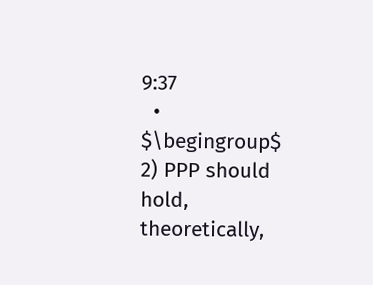9:37
  • $\begingroup$ 2) PPP should hold, theoretically,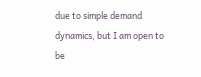due to simple demand dynamics, but I am open to be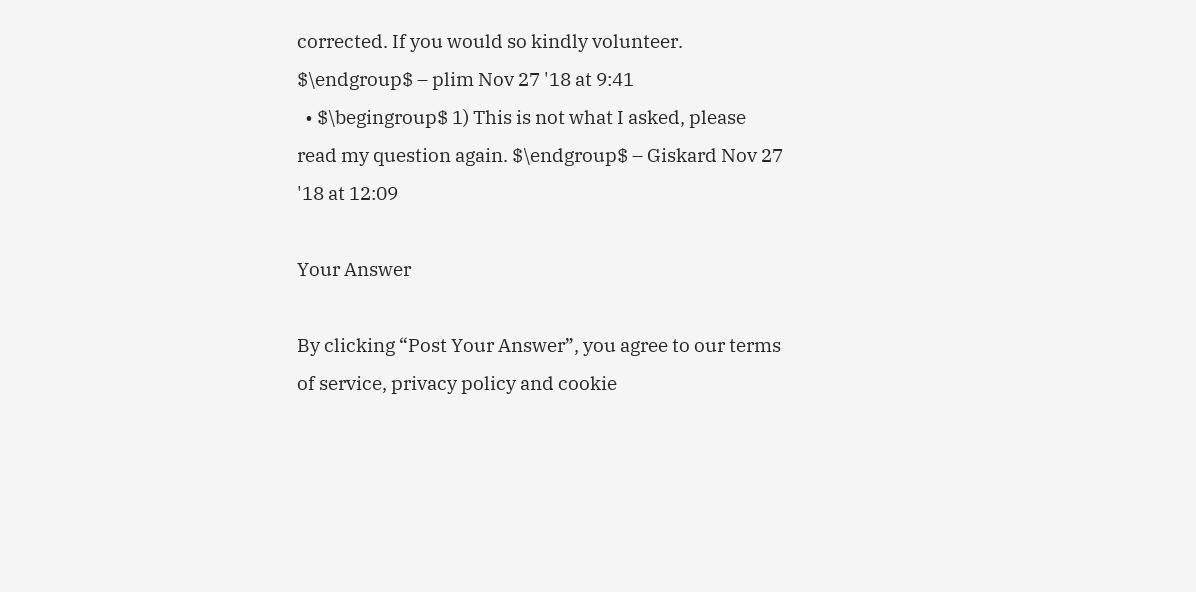corrected. If you would so kindly volunteer. $\endgroup$ – plim Nov 27 '18 at 9:41
  • $\begingroup$ 1) This is not what I asked, please read my question again. $\endgroup$ – Giskard Nov 27 '18 at 12:09

Your Answer

By clicking “Post Your Answer”, you agree to our terms of service, privacy policy and cookie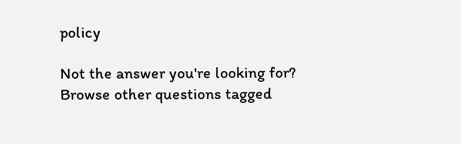policy

Not the answer you're looking for? Browse other questions tagged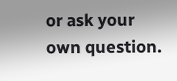or ask your own question.